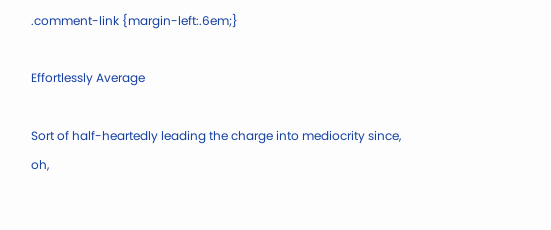.comment-link {margin-left:.6em;}

Effortlessly Average

Sort of half-heartedly leading the charge into mediocrity since, oh,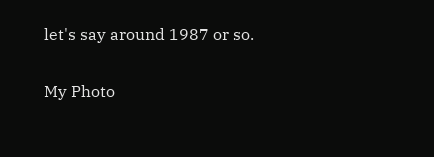let's say around 1987 or so.

My Photo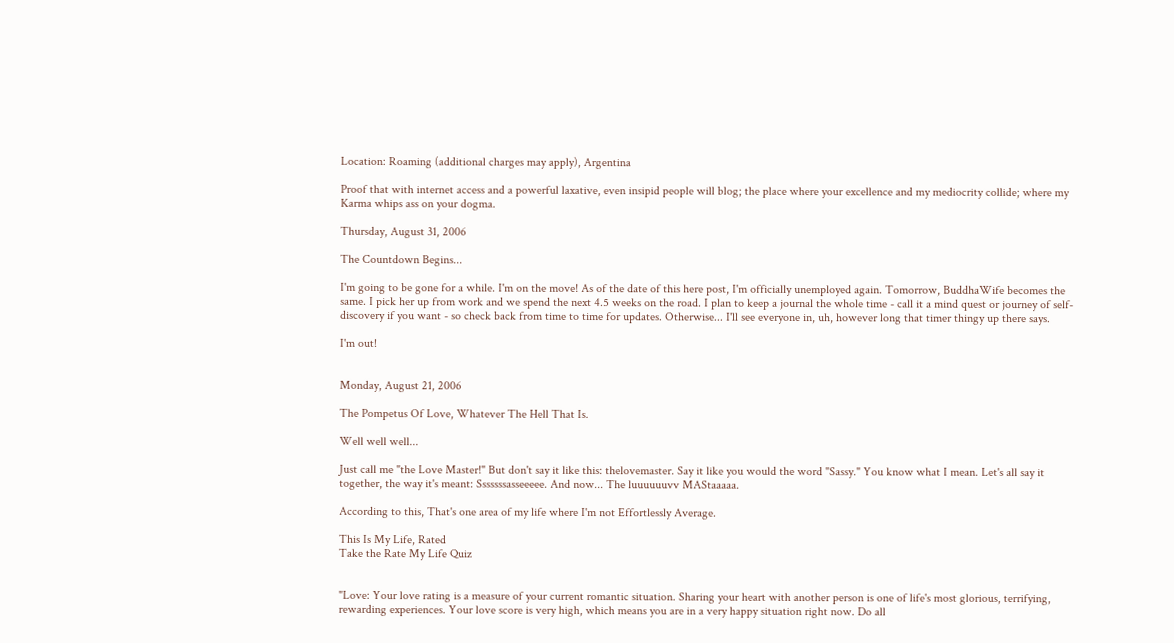Location: Roaming (additional charges may apply), Argentina

Proof that with internet access and a powerful laxative, even insipid people will blog; the place where your excellence and my mediocrity collide; where my Karma whips ass on your dogma.

Thursday, August 31, 2006

The Countdown Begins...

I'm going to be gone for a while. I'm on the move! As of the date of this here post, I'm officially unemployed again. Tomorrow, BuddhaWife becomes the same. I pick her up from work and we spend the next 4.5 weeks on the road. I plan to keep a journal the whole time - call it a mind quest or journey of self-discovery if you want - so check back from time to time for updates. Otherwise... I'll see everyone in, uh, however long that timer thingy up there says.

I'm out!


Monday, August 21, 2006

The Pompetus Of Love, Whatever The Hell That Is.

Well well well...

Just call me "the Love Master!" But don't say it like this: thelovemaster. Say it like you would the word "Sassy." You know what I mean. Let's all say it together, the way it's meant: Sssssssasseeeee. And now... The luuuuuuvv MAStaaaaa.

According to this, That's one area of my life where I'm not Effortlessly Average.

This Is My Life, Rated
Take the Rate My Life Quiz


"Love: Your love rating is a measure of your current romantic situation. Sharing your heart with another person is one of life's most glorious, terrifying, rewarding experiences. Your love score is very high, which means you are in a very happy situation right now. Do all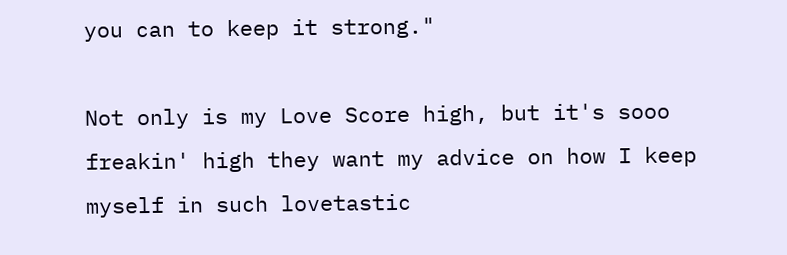you can to keep it strong."

Not only is my Love Score high, but it's sooo freakin' high they want my advice on how I keep myself in such lovetastic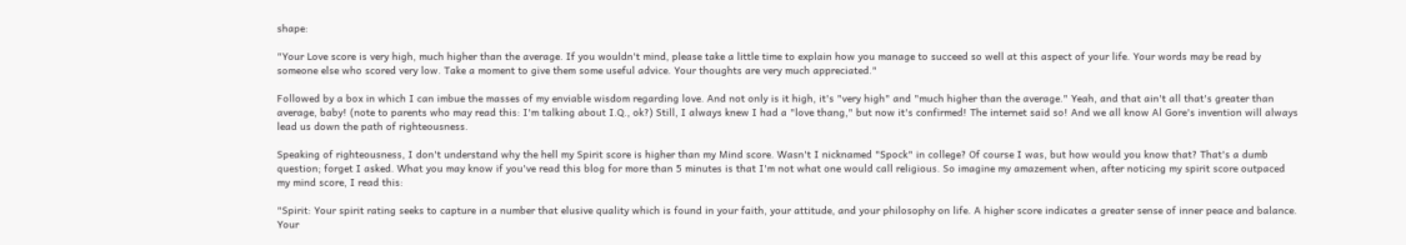shape:

"Your Love score is very high, much higher than the average. If you wouldn't mind, please take a little time to explain how you manage to succeed so well at this aspect of your life. Your words may be read by someone else who scored very low. Take a moment to give them some useful advice. Your thoughts are very much appreciated."

Followed by a box in which I can imbue the masses of my enviable wisdom regarding love. And not only is it high, it's "very high" and "much higher than the average." Yeah, and that ain't all that's greater than average, baby! (note to parents who may read this: I'm talking about I.Q., ok?) Still, I always knew I had a "love thang," but now it's confirmed! The internet said so! And we all know Al Gore's invention will always lead us down the path of righteousness.

Speaking of righteousness, I don't understand why the hell my Spirit score is higher than my Mind score. Wasn't I nicknamed "Spock" in college? Of course I was, but how would you know that? That's a dumb question; forget I asked. What you may know if you've read this blog for more than 5 minutes is that I'm not what one would call religious. So imagine my amazement when, after noticing my spirit score outpaced my mind score, I read this:

"Spirit: Your spirit rating seeks to capture in a number that elusive quality which is found in your faith, your attitude, and your philosophy on life. A higher score indicates a greater sense of inner peace and balance. Your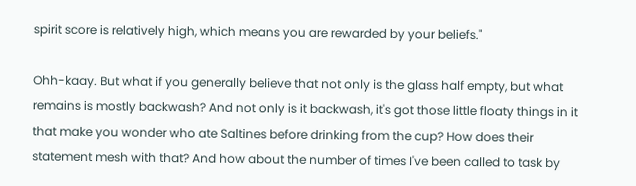spirit score is relatively high, which means you are rewarded by your beliefs."

Ohh-kaay. But what if you generally believe that not only is the glass half empty, but what remains is mostly backwash? And not only is it backwash, it's got those little floaty things in it that make you wonder who ate Saltines before drinking from the cup? How does their statement mesh with that? And how about the number of times I've been called to task by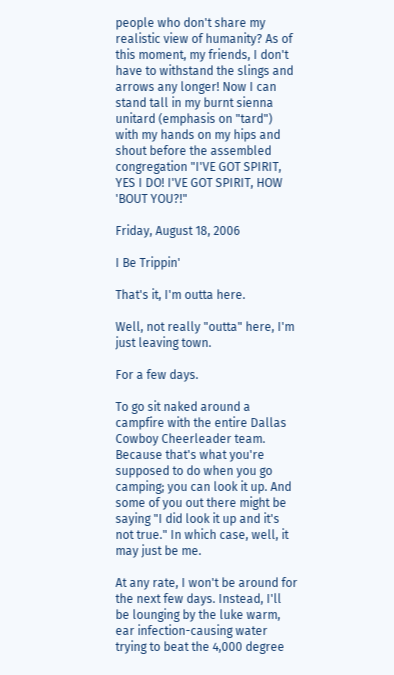people who don't share my realistic view of humanity? As of this moment, my friends, I don't have to withstand the slings and arrows any longer! Now I can stand tall in my burnt sienna unitard (emphasis on "tard") with my hands on my hips and shout before the assembled congregation "I'VE GOT SPIRIT, YES I DO! I'VE GOT SPIRIT, HOW 'BOUT YOU?!"

Friday, August 18, 2006

I Be Trippin'

That's it, I'm outta here.

Well, not really "outta" here, I'm just leaving town.

For a few days.

To go sit naked around a campfire with the entire Dallas Cowboy Cheerleader team. Because that's what you're supposed to do when you go camping; you can look it up. And some of you out there might be saying "I did look it up and it's not true." In which case, well, it may just be me.

At any rate, I won't be around for the next few days. Instead, I'll be lounging by the luke warm, ear infection-causing water trying to beat the 4,000 degree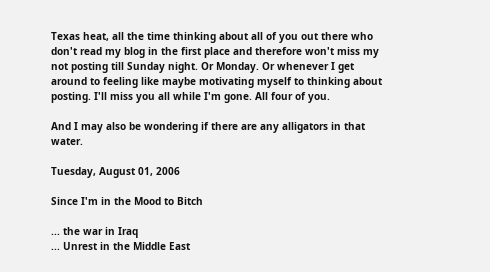Texas heat, all the time thinking about all of you out there who don't read my blog in the first place and therefore won't miss my not posting till Sunday night. Or Monday. Or whenever I get around to feeling like maybe motivating myself to thinking about posting. I'll miss you all while I'm gone. All four of you.

And I may also be wondering if there are any alligators in that water.

Tuesday, August 01, 2006

Since I'm in the Mood to Bitch

... the war in Iraq
... Unrest in the Middle East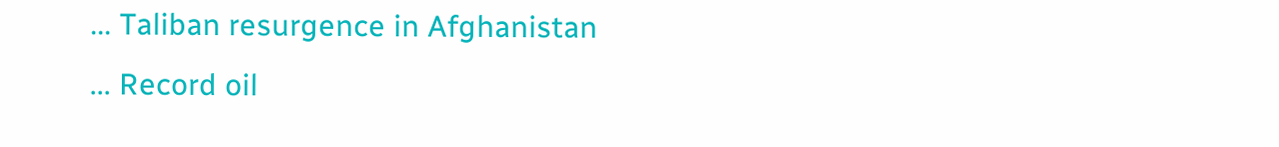... Taliban resurgence in Afghanistan
... Record oil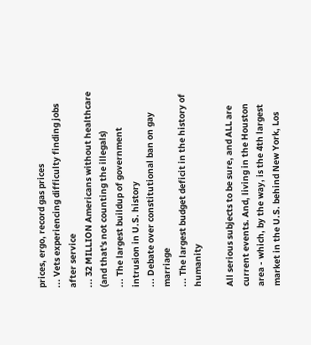prices, ergo, record gas prices
... Vets experiencing difficulty finding jobs after service
... 32 MILLION Americans without healthcare (and that's not counting the illegals)
... The largest buildup of government intrusion in U.S. history
... Debate over constitutional ban on gay marriage
... The largest budget deficit in the history of humanity

All serious subjects to be sure, and ALL are current events. And, living in the Houston area - which, by the way, is the 4th largest market in the U.S. behind New York, Los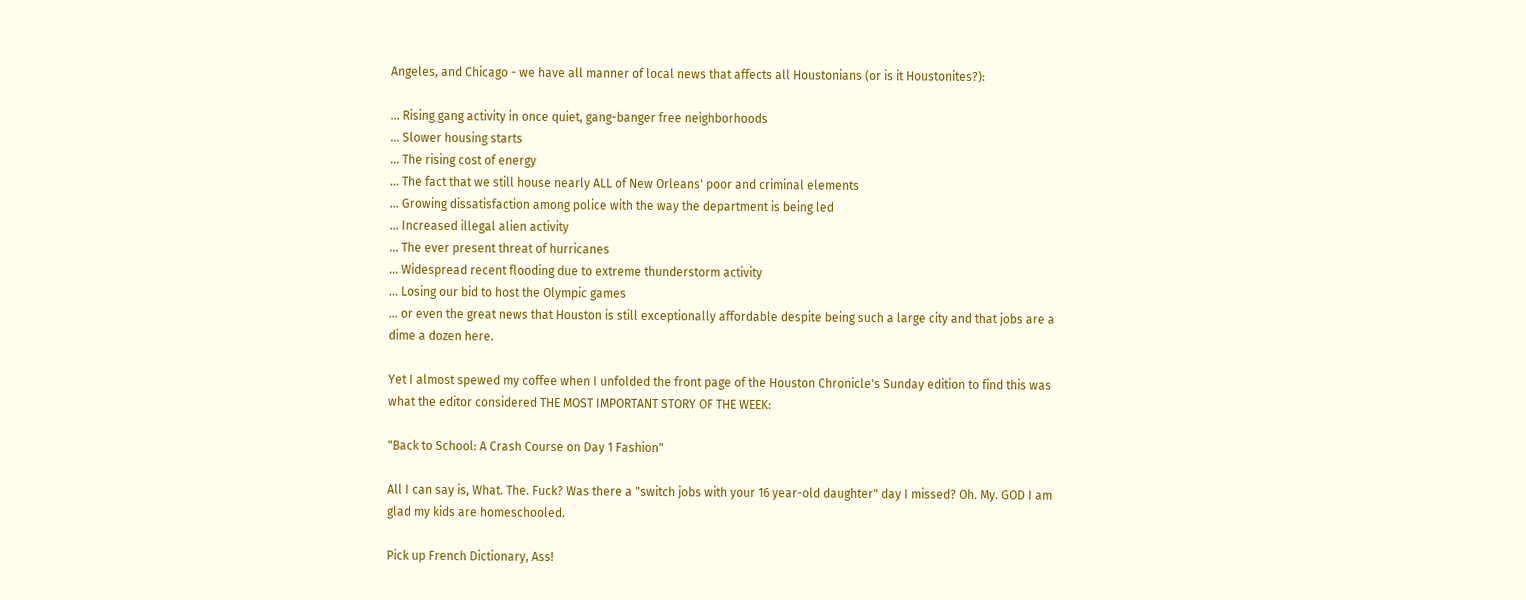Angeles, and Chicago - we have all manner of local news that affects all Houstonians (or is it Houstonites?):

... Rising gang activity in once quiet, gang-banger free neighborhoods
... Slower housing starts
... The rising cost of energy
... The fact that we still house nearly ALL of New Orleans' poor and criminal elements
... Growing dissatisfaction among police with the way the department is being led
... Increased illegal alien activity
... The ever present threat of hurricanes
... Widespread recent flooding due to extreme thunderstorm activity
... Losing our bid to host the Olympic games
... or even the great news that Houston is still exceptionally affordable despite being such a large city and that jobs are a dime a dozen here.

Yet I almost spewed my coffee when I unfolded the front page of the Houston Chronicle's Sunday edition to find this was what the editor considered THE MOST IMPORTANT STORY OF THE WEEK:

"Back to School: A Crash Course on Day 1 Fashion"

All I can say is, What. The. Fuck? Was there a "switch jobs with your 16 year-old daughter" day I missed? Oh. My. GOD I am glad my kids are homeschooled.

Pick up French Dictionary, Ass!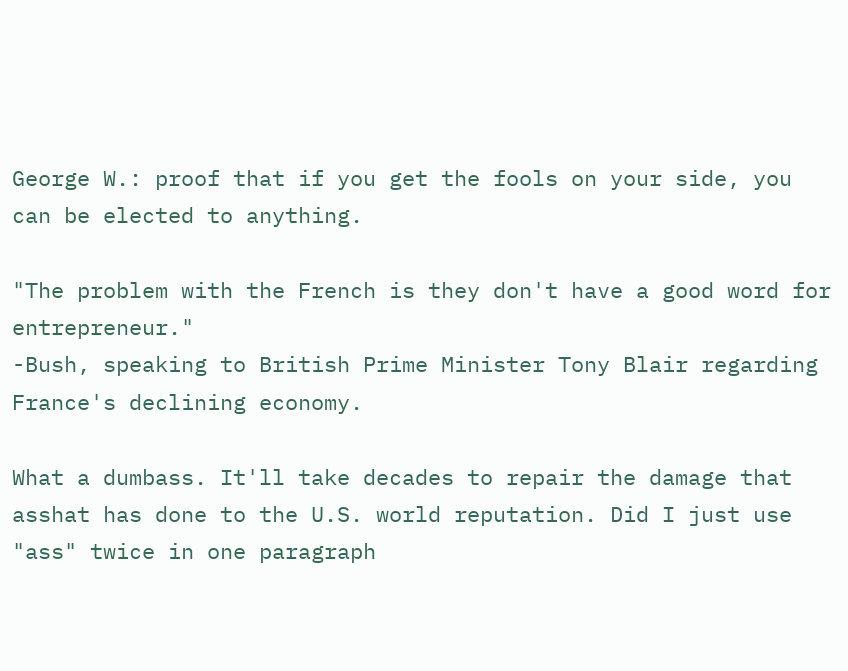George W.: proof that if you get the fools on your side, you can be elected to anything.

"The problem with the French is they don't have a good word for entrepreneur."
-Bush, speaking to British Prime Minister Tony Blair regarding France's declining economy.

What a dumbass. It'll take decades to repair the damage that asshat has done to the U.S. world reputation. Did I just use "ass" twice in one paragraph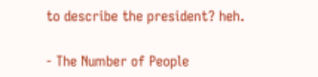to describe the president? heh.

- The Number of People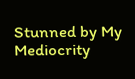Stunned by My Mediocrity